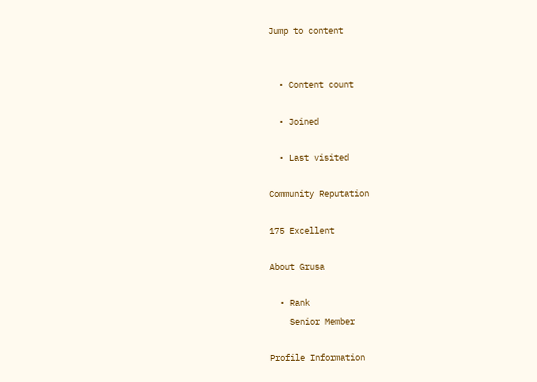Jump to content


  • Content count

  • Joined

  • Last visited

Community Reputation

175 Excellent

About Grusa

  • Rank
    Senior Member

Profile Information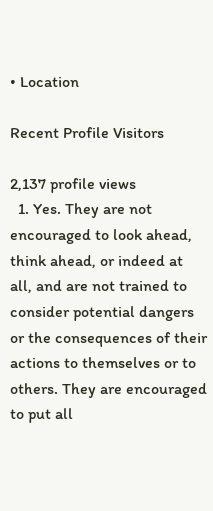• Location

Recent Profile Visitors

2,137 profile views
  1. Yes. They are not encouraged to look ahead, think ahead, or indeed at all, and are not trained to consider potential dangers or the consequences of their actions to themselves or to others. They are encouraged to put all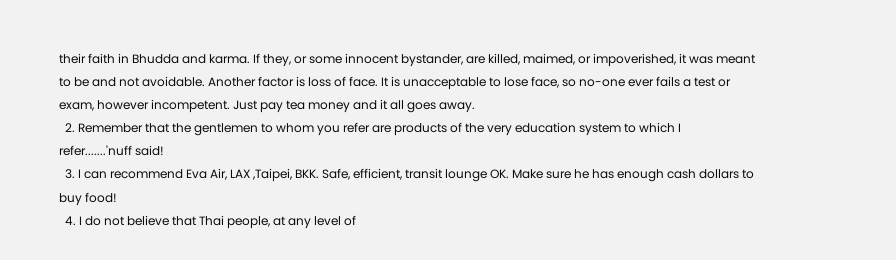their faith in Bhudda and karma. If they, or some innocent bystander, are killed, maimed, or impoverished, it was meant to be and not avoidable. Another factor is loss of face. It is unacceptable to lose face, so no-one ever fails a test or exam, however incompetent. Just pay tea money and it all goes away.
  2. Remember that the gentlemen to whom you refer are products of the very education system to which I refer.......'nuff said!
  3. I can recommend Eva Air, LAX ,Taipei, BKK. Safe, efficient, transit lounge OK. Make sure he has enough cash dollars to buy food!
  4. I do not believe that Thai people, at any level of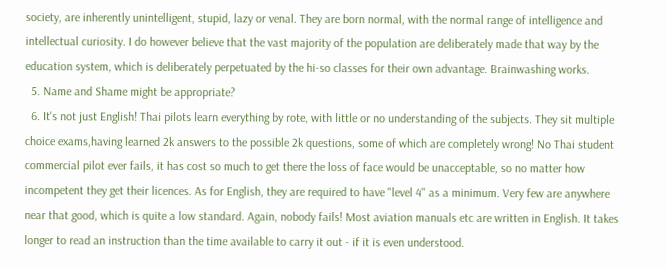society, are inherently unintelligent, stupid, lazy or venal. They are born normal, with the normal range of intelligence and intellectual curiosity. I do however believe that the vast majority of the population are deliberately made that way by the education system, which is deliberately perpetuated by the hi-so classes for their own advantage. Brainwashing works.
  5. Name and Shame might be appropriate?
  6. It's not just English! Thai pilots learn everything by rote, with little or no understanding of the subjects. They sit multiple choice exams,having learned 2k answers to the possible 2k questions, some of which are completely wrong! No Thai student commercial pilot ever fails, it has cost so much to get there the loss of face would be unacceptable, so no matter how incompetent they get their licences. As for English, they are required to have "level 4" as a minimum. Very few are anywhere near that good, which is quite a low standard. Again, nobody fails! Most aviation manuals etc are written in English. It takes longer to read an instruction than the time available to carry it out - if it is even understood.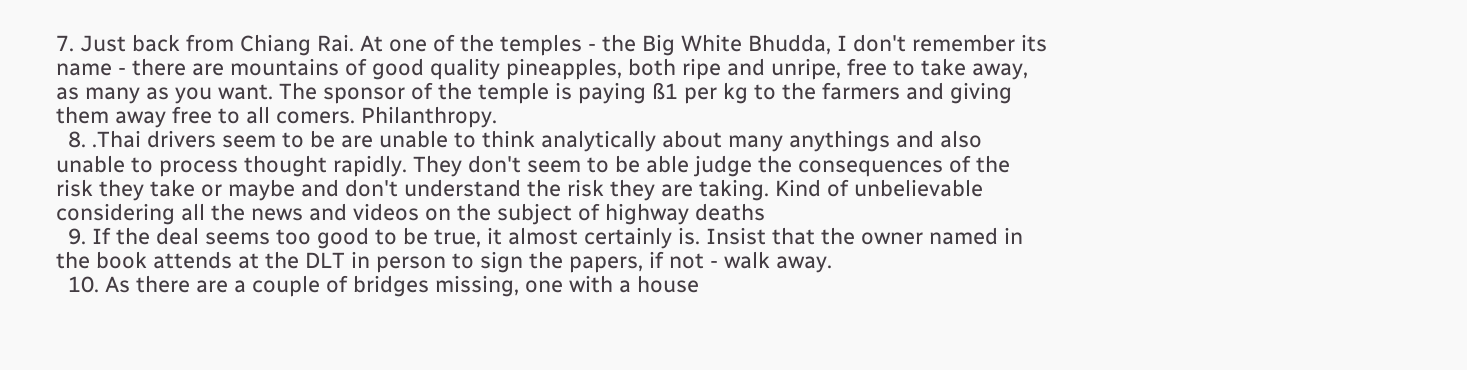7. Just back from Chiang Rai. At one of the temples - the Big White Bhudda, I don't remember its name - there are mountains of good quality pineapples, both ripe and unripe, free to take away, as many as you want. The sponsor of the temple is paying ß1 per kg to the farmers and giving them away free to all comers. Philanthropy.
  8. .Thai drivers seem to be are unable to think analytically about many anythings and also unable to process thought rapidly. They don't seem to be able judge the consequences of the risk they take or maybe and don't understand the risk they are taking. Kind of unbelievable considering all the news and videos on the subject of highway deaths
  9. If the deal seems too good to be true, it almost certainly is. Insist that the owner named in the book attends at the DLT in person to sign the papers, if not - walk away.
  10. As there are a couple of bridges missing, one with a house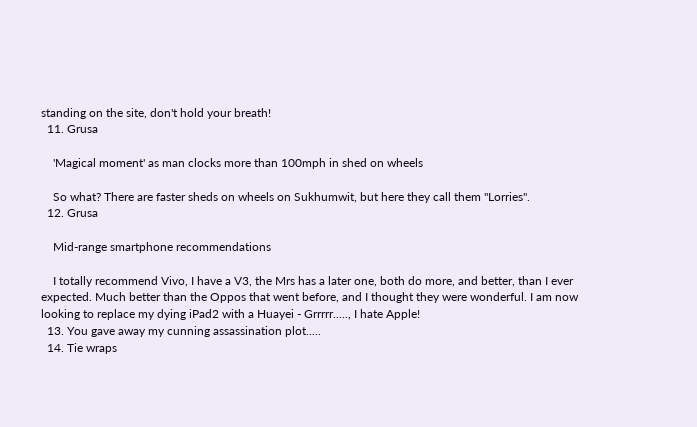standing on the site, don't hold your breath!
  11. Grusa

    'Magical moment' as man clocks more than 100mph in shed on wheels

    So what? There are faster sheds on wheels on Sukhumwit, but here they call them "Lorries".
  12. Grusa

    Mid-range smartphone recommendations

    I totally recommend Vivo, I have a V3, the Mrs has a later one, both do more, and better, than I ever expected. Much better than the Oppos that went before, and I thought they were wonderful. I am now looking to replace my dying iPad2 with a Huayei - Grrrrr....., I hate Apple!
  13. You gave away my cunning assassination plot.....
  14. Tie wraps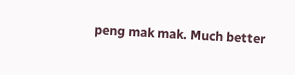peng mak mak. Much better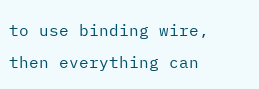to use binding wire, then everything can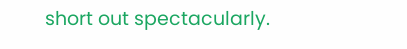short out spectacularly.